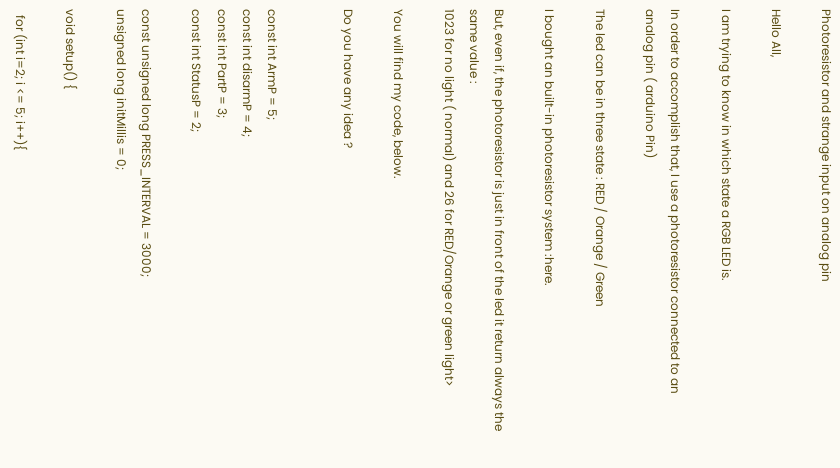Photoresistor and strange input on analog pin

Hello All,

I am trying to know in which state a RGB LED is.

In order to accomplish that, I use a photoresistor connected to an analog pin ( arduino Pin)

The led can be in three state : RED / Orange / Green

I bought an built-in photoresistor system :here.

But, even if, the photoresistor is just in front of the led it return always the same value :
1023 for no light ( normal) and 26 for RED/Orange or green light>

You will find my code, below.

Do you have any idea ?


const int ArmP = 5;
const int disarmP = 4;
const int PartP = 3;
const int StatusP = 2;

const unsigned long PRESS_INTERVAL = 3000;
unsigned long initMillis = 0;

void setup() {

  for (int i=2; i <= 5; i++){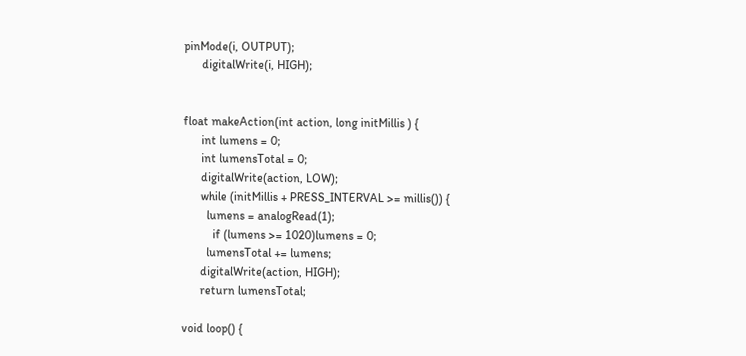pinMode(i, OUTPUT);
      digitalWrite(i, HIGH);


float makeAction(int action, long initMillis ) {
      int lumens = 0;
      int lumensTotal = 0;
      digitalWrite(action, LOW);
      while (initMillis + PRESS_INTERVAL >= millis()) {
        lumens = analogRead(1);
          if (lumens >= 1020)lumens = 0;
        lumensTotal += lumens;
      digitalWrite(action, HIGH);
      return lumensTotal;

void loop() {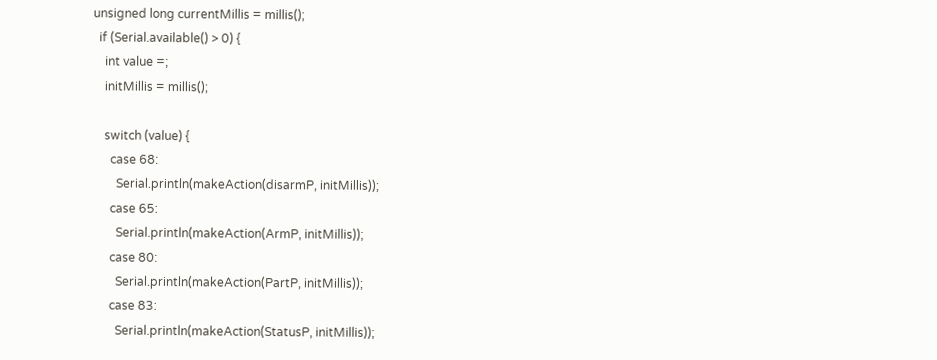unsigned long currentMillis = millis();
  if (Serial.available() > 0) {
    int value =;
    initMillis = millis();

    switch (value) {
      case 68:
        Serial.println(makeAction(disarmP, initMillis));
      case 65:
        Serial.println(makeAction(ArmP, initMillis));
      case 80:
        Serial.println(makeAction(PartP, initMillis));
      case 83:
        Serial.println(makeAction(StatusP, initMillis));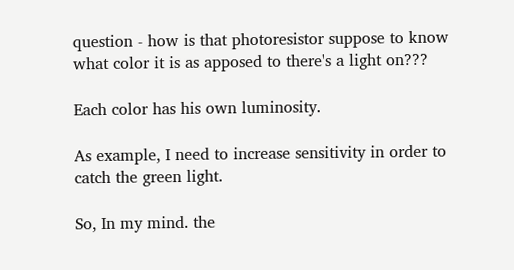question - how is that photoresistor suppose to know what color it is as apposed to there's a light on???

Each color has his own luminosity.

As example, I need to increase sensitivity in order to catch the green light.

So, In my mind. the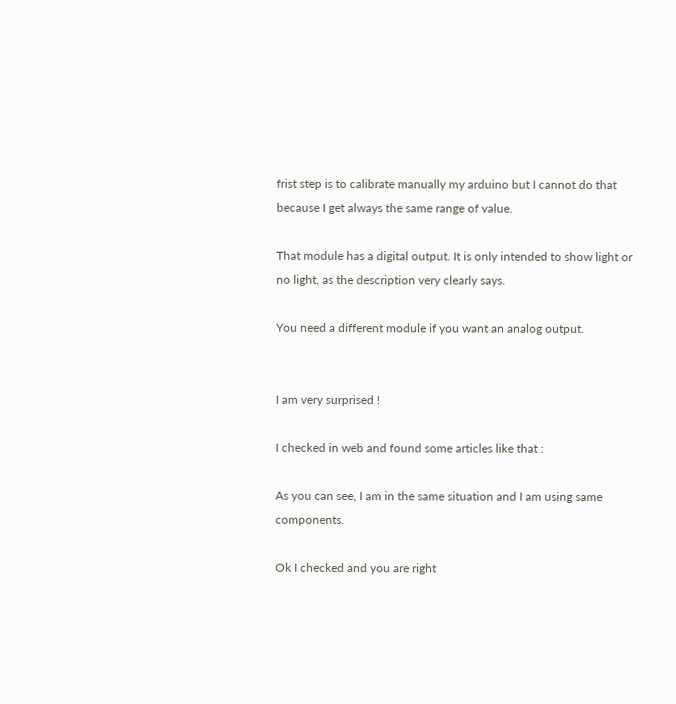frist step is to calibrate manually my arduino but I cannot do that because I get always the same range of value.

That module has a digital output. It is only intended to show light or no light, as the description very clearly says.

You need a different module if you want an analog output.


I am very surprised !

I checked in web and found some articles like that :

As you can see, I am in the same situation and I am using same components.

Ok I checked and you are right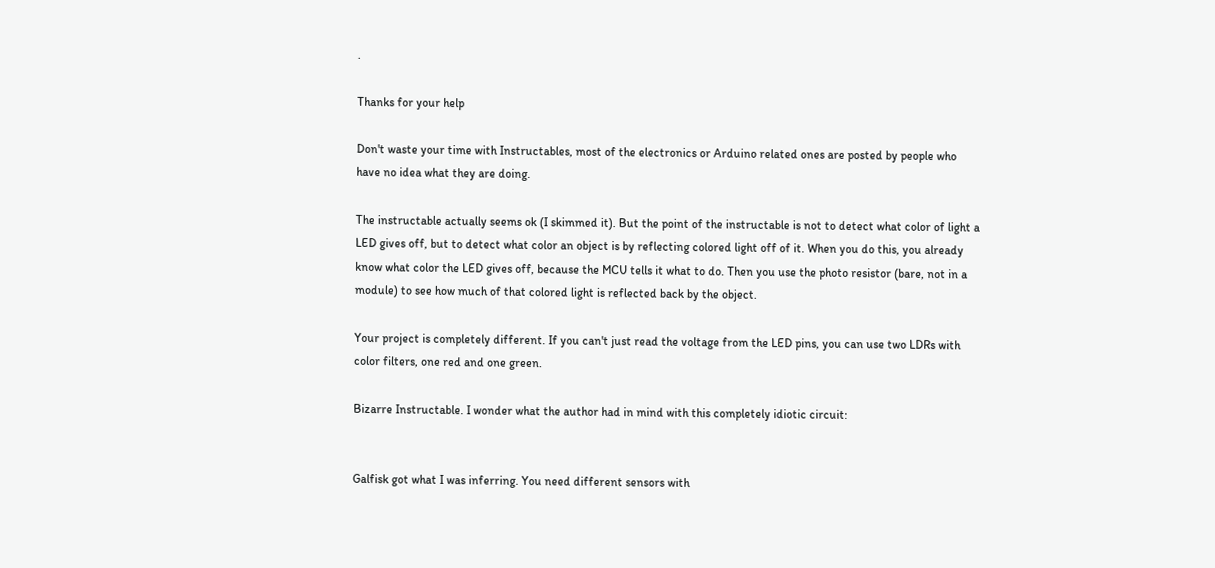.

Thanks for your help

Don't waste your time with Instructables, most of the electronics or Arduino related ones are posted by people who have no idea what they are doing.

The instructable actually seems ok (I skimmed it). But the point of the instructable is not to detect what color of light a LED gives off, but to detect what color an object is by reflecting colored light off of it. When you do this, you already know what color the LED gives off, because the MCU tells it what to do. Then you use the photo resistor (bare, not in a module) to see how much of that colored light is reflected back by the object.

Your project is completely different. If you can't just read the voltage from the LED pins, you can use two LDRs with color filters, one red and one green.

Bizarre Instructable. I wonder what the author had in mind with this completely idiotic circuit:


Galfisk got what I was inferring. You need different sensors with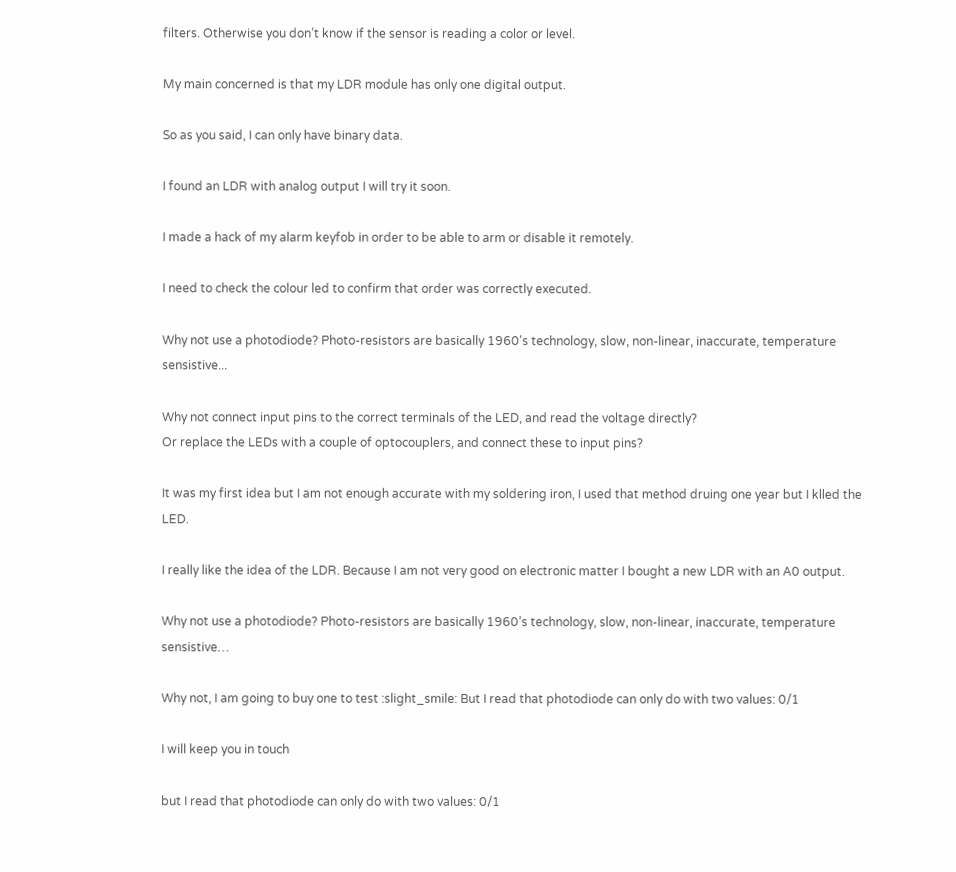filters. Otherwise you don’t know if the sensor is reading a color or level.

My main concerned is that my LDR module has only one digital output.

So as you said, I can only have binary data.

I found an LDR with analog output I will try it soon.

I made a hack of my alarm keyfob in order to be able to arm or disable it remotely.

I need to check the colour led to confirm that order was correctly executed.

Why not use a photodiode? Photo-resistors are basically 1960's technology, slow, non-linear, inaccurate, temperature sensistive...

Why not connect input pins to the correct terminals of the LED, and read the voltage directly?
Or replace the LEDs with a couple of optocouplers, and connect these to input pins?

It was my first idea but I am not enough accurate with my soldering iron, I used that method druing one year but I klled the LED.

I really like the idea of the LDR. Because I am not very good on electronic matter I bought a new LDR with an A0 output.

Why not use a photodiode? Photo-resistors are basically 1960’s technology, slow, non-linear, inaccurate, temperature sensistive…

Why not, I am going to buy one to test :slight_smile: But I read that photodiode can only do with two values: 0/1

I will keep you in touch

but I read that photodiode can only do with two values: 0/1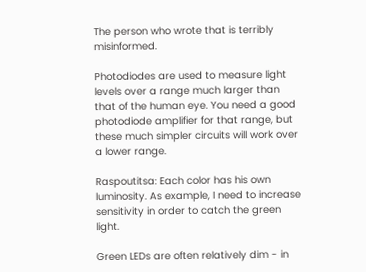The person who wrote that is terribly misinformed.

Photodiodes are used to measure light levels over a range much larger than that of the human eye. You need a good photodiode amplifier for that range, but these much simpler circuits will work over a lower range.

Raspoutitsa: Each color has his own luminosity. As example, I need to increase sensitivity in order to catch the green light.

Green LEDs are often relatively dim - in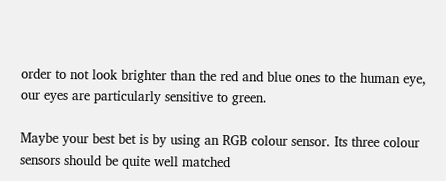order to not look brighter than the red and blue ones to the human eye, our eyes are particularly sensitive to green.

Maybe your best bet is by using an RGB colour sensor. Its three colour sensors should be quite well matched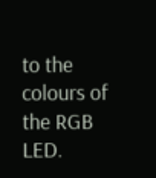to the colours of the RGB LED.